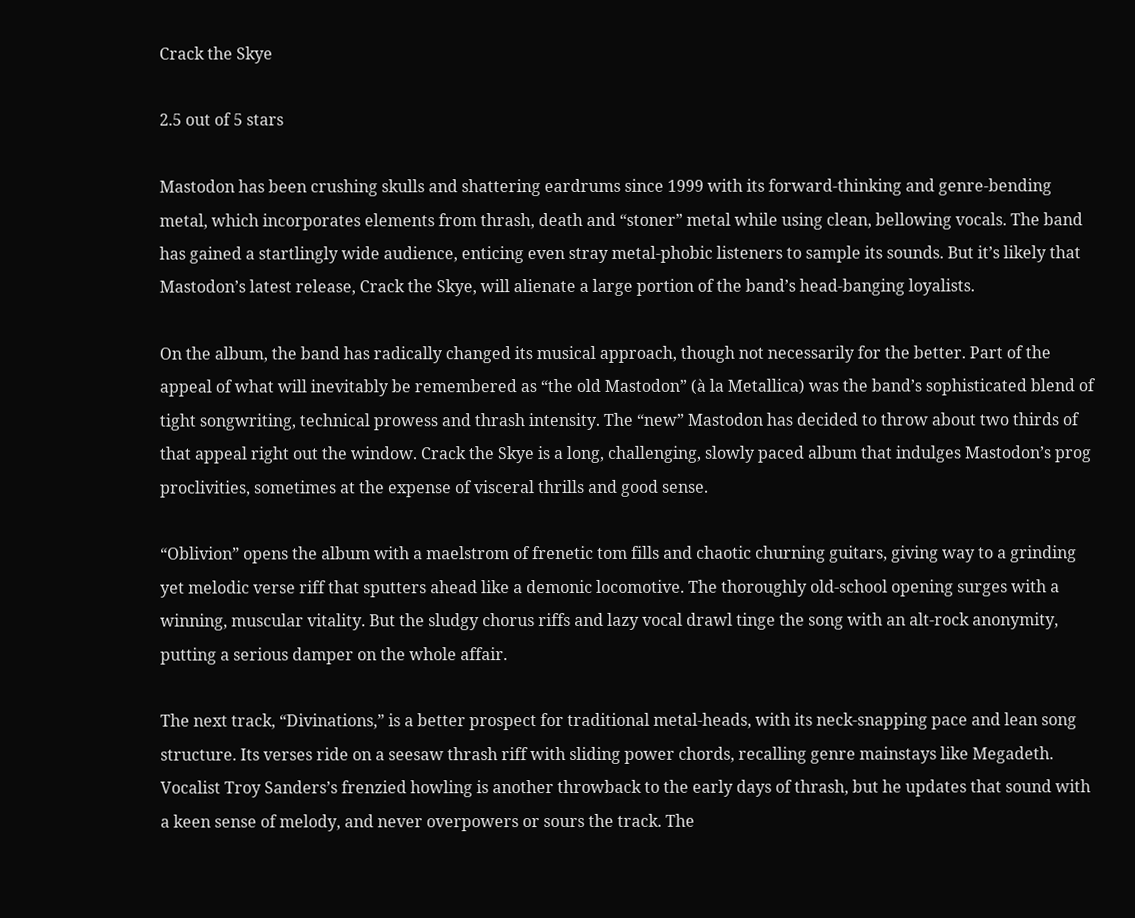Crack the Skye

2.5 out of 5 stars

Mastodon has been crushing skulls and shattering eardrums since 1999 with its forward-thinking and genre-bending metal, which incorporates elements from thrash, death and “stoner” metal while using clean, bellowing vocals. The band has gained a startlingly wide audience, enticing even stray metal-phobic listeners to sample its sounds. But it’s likely that Mastodon’s latest release, Crack the Skye, will alienate a large portion of the band’s head-banging loyalists.

On the album, the band has radically changed its musical approach, though not necessarily for the better. Part of the appeal of what will inevitably be remembered as “the old Mastodon” (à la Metallica) was the band’s sophisticated blend of tight songwriting, technical prowess and thrash intensity. The “new” Mastodon has decided to throw about two thirds of that appeal right out the window. Crack the Skye is a long, challenging, slowly paced album that indulges Mastodon’s prog proclivities, sometimes at the expense of visceral thrills and good sense.

“Oblivion” opens the album with a maelstrom of frenetic tom fills and chaotic churning guitars, giving way to a grinding yet melodic verse riff that sputters ahead like a demonic locomotive. The thoroughly old-school opening surges with a winning, muscular vitality. But the sludgy chorus riffs and lazy vocal drawl tinge the song with an alt-rock anonymity, putting a serious damper on the whole affair.

The next track, “Divinations,” is a better prospect for traditional metal-heads, with its neck-snapping pace and lean song structure. Its verses ride on a seesaw thrash riff with sliding power chords, recalling genre mainstays like Megadeth. Vocalist Troy Sanders’s frenzied howling is another throwback to the early days of thrash, but he updates that sound with a keen sense of melody, and never overpowers or sours the track. The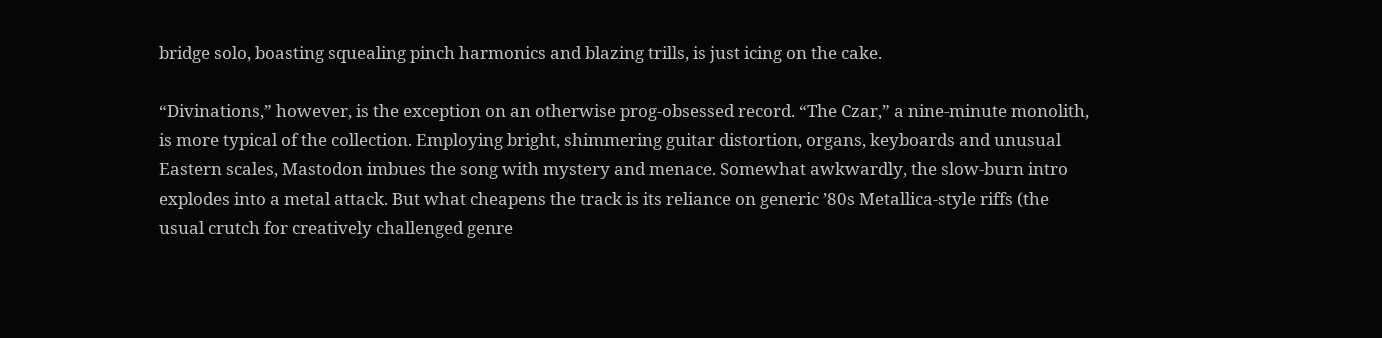bridge solo, boasting squealing pinch harmonics and blazing trills, is just icing on the cake.

“Divinations,” however, is the exception on an otherwise prog-obsessed record. “The Czar,” a nine-minute monolith, is more typical of the collection. Employing bright, shimmering guitar distortion, organs, keyboards and unusual Eastern scales, Mastodon imbues the song with mystery and menace. Somewhat awkwardly, the slow-burn intro explodes into a metal attack. But what cheapens the track is its reliance on generic ’80s Metallica-style riffs (the usual crutch for creatively challenged genre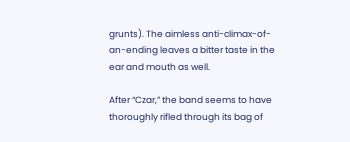grunts). The aimless anti-climax-of-an-ending leaves a bitter taste in the ear and mouth as well.

After “Czar,” the band seems to have thoroughly rifled through its bag of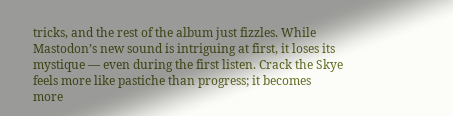tricks, and the rest of the album just fizzles. While Mastodon’s new sound is intriguing at first, it loses its mystique — even during the first listen. Crack the Skye feels more like pastiche than progress; it becomes more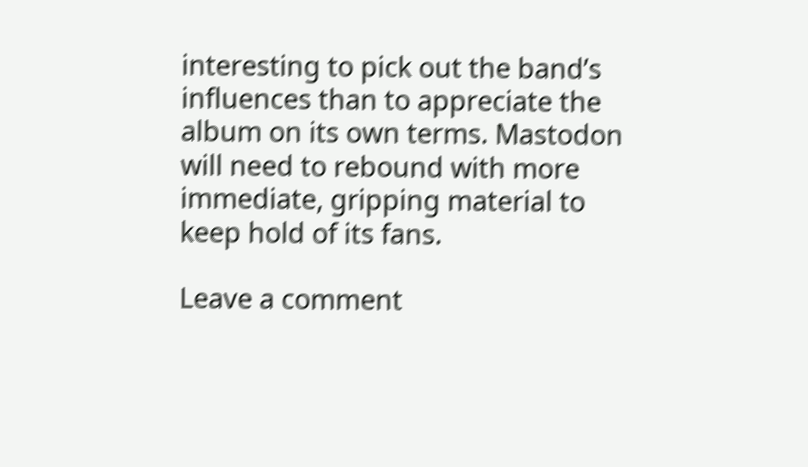interesting to pick out the band’s influences than to appreciate the album on its own terms. Mastodon will need to rebound with more immediate, gripping material to keep hold of its fans.

Leave a comment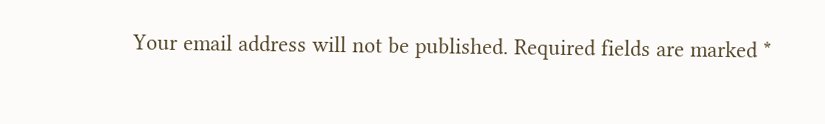Your email address will not be published. Required fields are marked *